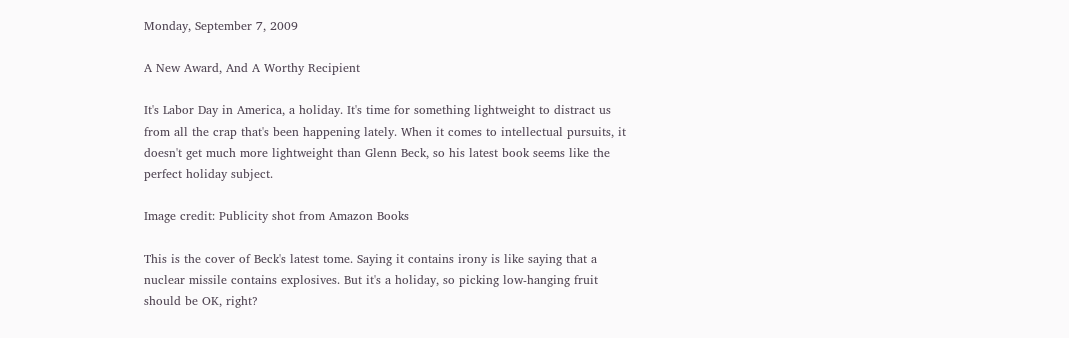Monday, September 7, 2009

A New Award, And A Worthy Recipient

It's Labor Day in America, a holiday. It's time for something lightweight to distract us from all the crap that's been happening lately. When it comes to intellectual pursuits, it doesn't get much more lightweight than Glenn Beck, so his latest book seems like the perfect holiday subject.

Image credit: Publicity shot from Amazon Books

This is the cover of Beck's latest tome. Saying it contains irony is like saying that a nuclear missile contains explosives. But it's a holiday, so picking low-hanging fruit should be OK, right?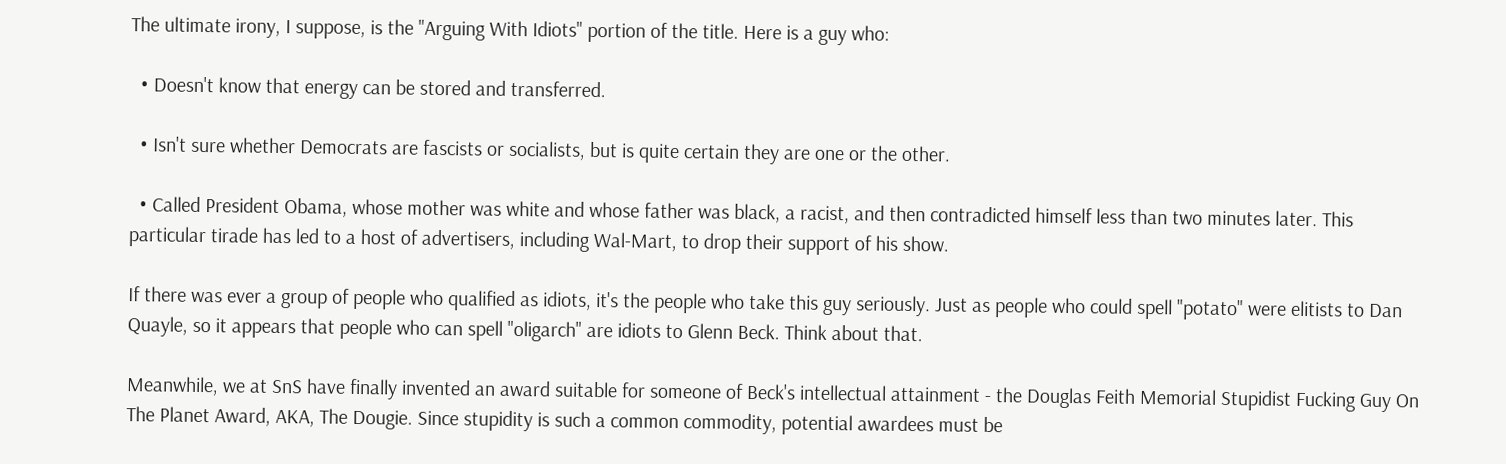The ultimate irony, I suppose, is the "Arguing With Idiots" portion of the title. Here is a guy who:

  • Doesn't know that energy can be stored and transferred.

  • Isn't sure whether Democrats are fascists or socialists, but is quite certain they are one or the other.

  • Called President Obama, whose mother was white and whose father was black, a racist, and then contradicted himself less than two minutes later. This particular tirade has led to a host of advertisers, including Wal-Mart, to drop their support of his show.

If there was ever a group of people who qualified as idiots, it's the people who take this guy seriously. Just as people who could spell "potato" were elitists to Dan Quayle, so it appears that people who can spell "oligarch" are idiots to Glenn Beck. Think about that.

Meanwhile, we at SnS have finally invented an award suitable for someone of Beck's intellectual attainment - the Douglas Feith Memorial Stupidist Fucking Guy On The Planet Award, AKA, The Dougie. Since stupidity is such a common commodity, potential awardees must be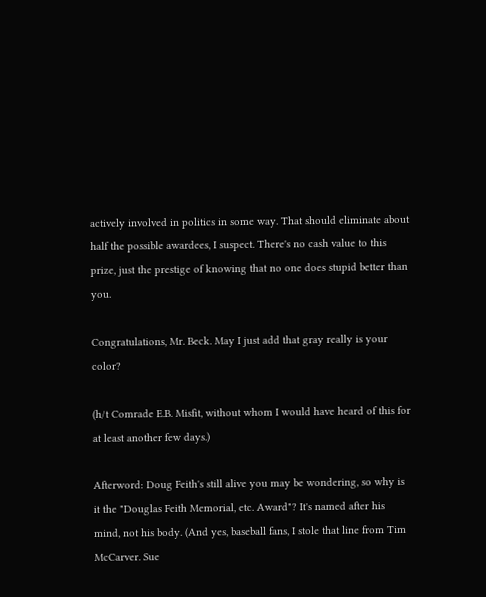actively involved in politics in some way. That should eliminate about half the possible awardees, I suspect. There's no cash value to this prize, just the prestige of knowing that no one does stupid better than you.

Congratulations, Mr. Beck. May I just add that gray really is your color?

(h/t Comrade E.B. Misfit, without whom I would have heard of this for at least another few days.)

Afterword: Doug Feith's still alive you may be wondering, so why is it the "Douglas Feith Memorial, etc. Award"? It's named after his mind, not his body. (And yes, baseball fans, I stole that line from Tim McCarver. Sue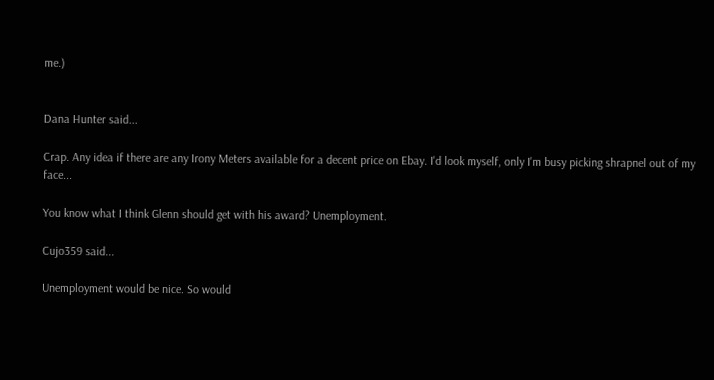me.)


Dana Hunter said...

Crap. Any idea if there are any Irony Meters available for a decent price on Ebay. I'd look myself, only I'm busy picking shrapnel out of my face...

You know what I think Glenn should get with his award? Unemployment.

Cujo359 said...

Unemployment would be nice. So would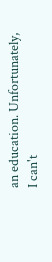an education. Unfortunately, I can't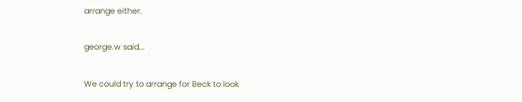arrange either.

george.w said...

We could try to arrange for Beck to look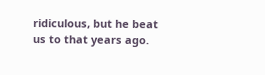ridiculous, but he beat us to that years ago.